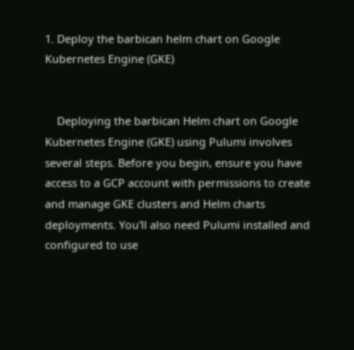1. Deploy the barbican helm chart on Google Kubernetes Engine (GKE)


    Deploying the barbican Helm chart on Google Kubernetes Engine (GKE) using Pulumi involves several steps. Before you begin, ensure you have access to a GCP account with permissions to create and manage GKE clusters and Helm charts deployments. You'll also need Pulumi installed and configured to use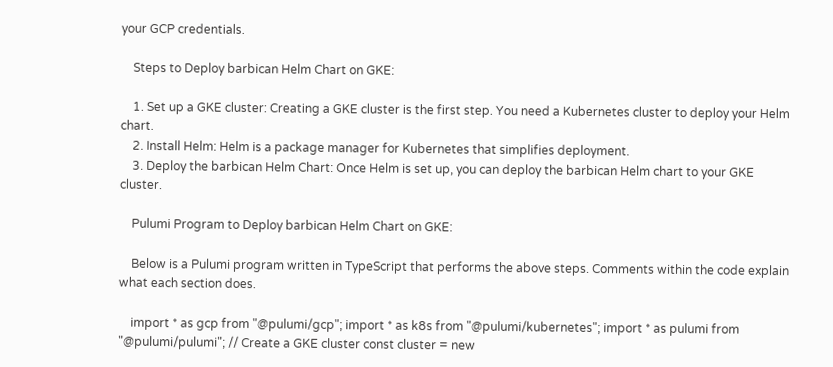your GCP credentials.

    Steps to Deploy barbican Helm Chart on GKE:

    1. Set up a GKE cluster: Creating a GKE cluster is the first step. You need a Kubernetes cluster to deploy your Helm chart.
    2. Install Helm: Helm is a package manager for Kubernetes that simplifies deployment.
    3. Deploy the barbican Helm Chart: Once Helm is set up, you can deploy the barbican Helm chart to your GKE cluster.

    Pulumi Program to Deploy barbican Helm Chart on GKE:

    Below is a Pulumi program written in TypeScript that performs the above steps. Comments within the code explain what each section does.

    import * as gcp from "@pulumi/gcp"; import * as k8s from "@pulumi/kubernetes"; import * as pulumi from "@pulumi/pulumi"; // Create a GKE cluster const cluster = new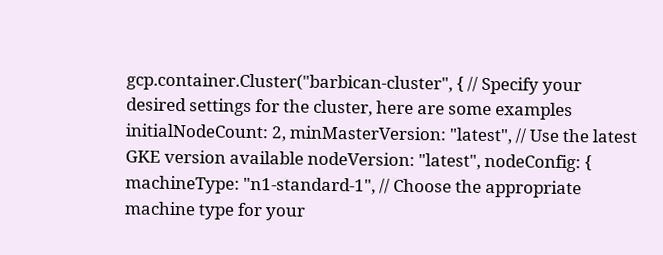gcp.container.Cluster("barbican-cluster", { // Specify your desired settings for the cluster, here are some examples initialNodeCount: 2, minMasterVersion: "latest", // Use the latest GKE version available nodeVersion: "latest", nodeConfig: { machineType: "n1-standard-1", // Choose the appropriate machine type for your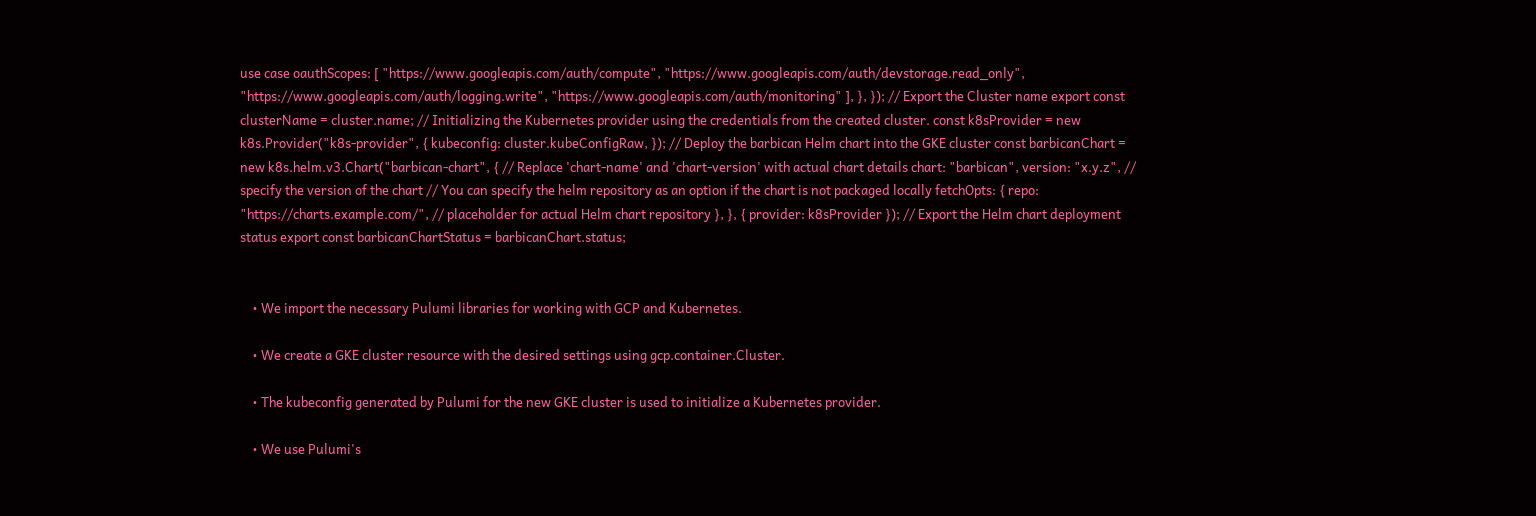use case oauthScopes: [ "https://www.googleapis.com/auth/compute", "https://www.googleapis.com/auth/devstorage.read_only", "https://www.googleapis.com/auth/logging.write", "https://www.googleapis.com/auth/monitoring" ], }, }); // Export the Cluster name export const clusterName = cluster.name; // Initializing the Kubernetes provider using the credentials from the created cluster. const k8sProvider = new k8s.Provider("k8s-provider", { kubeconfig: cluster.kubeConfigRaw, }); // Deploy the barbican Helm chart into the GKE cluster const barbicanChart = new k8s.helm.v3.Chart("barbican-chart", { // Replace 'chart-name' and 'chart-version' with actual chart details chart: "barbican", version: "x.y.z", // specify the version of the chart // You can specify the helm repository as an option if the chart is not packaged locally fetchOpts: { repo: "https://charts.example.com/", // placeholder for actual Helm chart repository }, }, { provider: k8sProvider }); // Export the Helm chart deployment status export const barbicanChartStatus = barbicanChart.status;


    • We import the necessary Pulumi libraries for working with GCP and Kubernetes.

    • We create a GKE cluster resource with the desired settings using gcp.container.Cluster.

    • The kubeconfig generated by Pulumi for the new GKE cluster is used to initialize a Kubernetes provider.

    • We use Pulumi's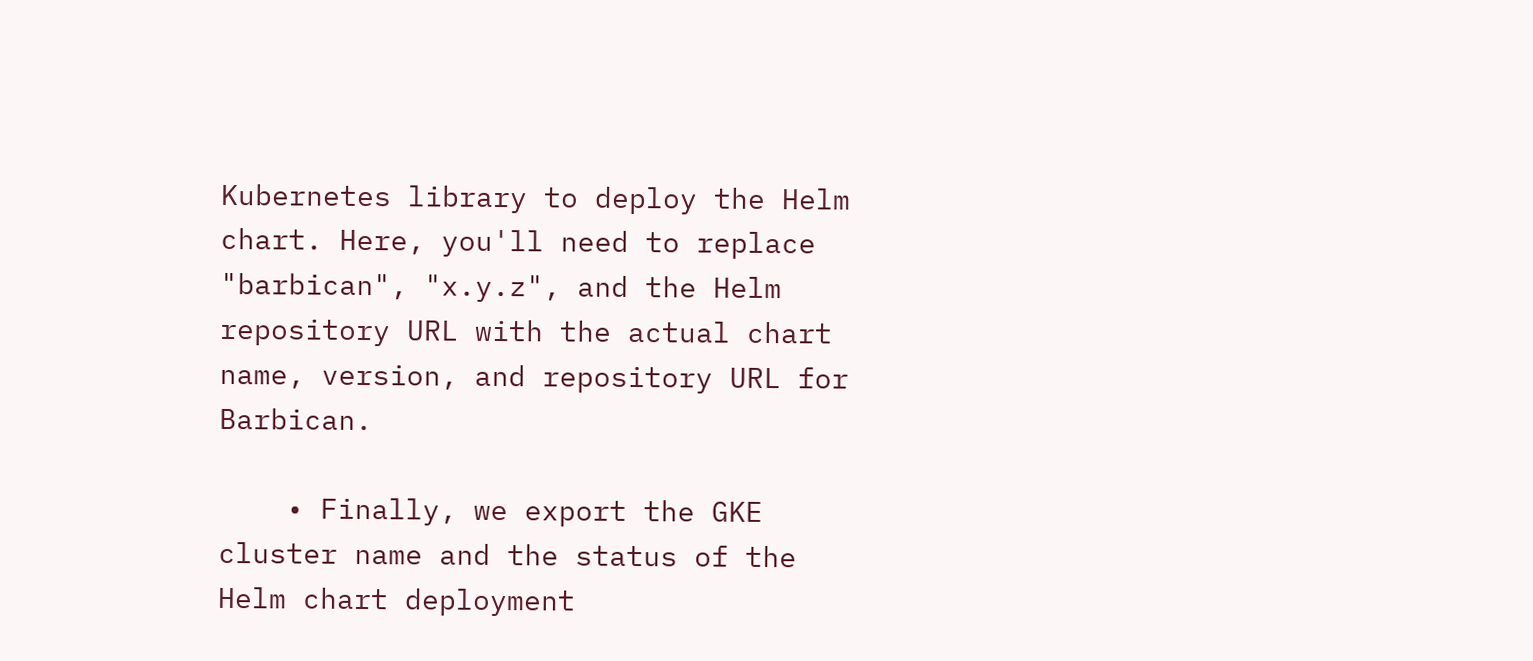Kubernetes library to deploy the Helm chart. Here, you'll need to replace "barbican", "x.y.z", and the Helm repository URL with the actual chart name, version, and repository URL for Barbican.

    • Finally, we export the GKE cluster name and the status of the Helm chart deployment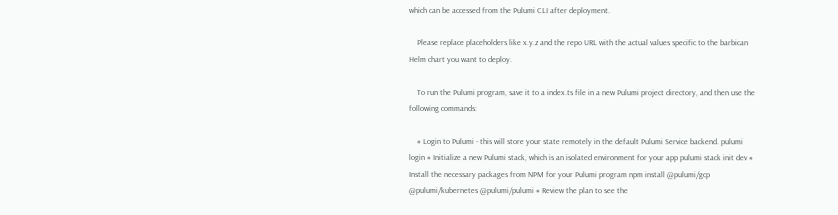which can be accessed from the Pulumi CLI after deployment.

    Please replace placeholders like x.y.z and the repo URL with the actual values specific to the barbican Helm chart you want to deploy.

    To run the Pulumi program, save it to a index.ts file in a new Pulumi project directory, and then use the following commands:

    # Login to Pulumi - this will store your state remotely in the default Pulumi Service backend. pulumi login # Initialize a new Pulumi stack, which is an isolated environment for your app pulumi stack init dev # Install the necessary packages from NPM for your Pulumi program npm install @pulumi/gcp @pulumi/kubernetes @pulumi/pulumi # Review the plan to see the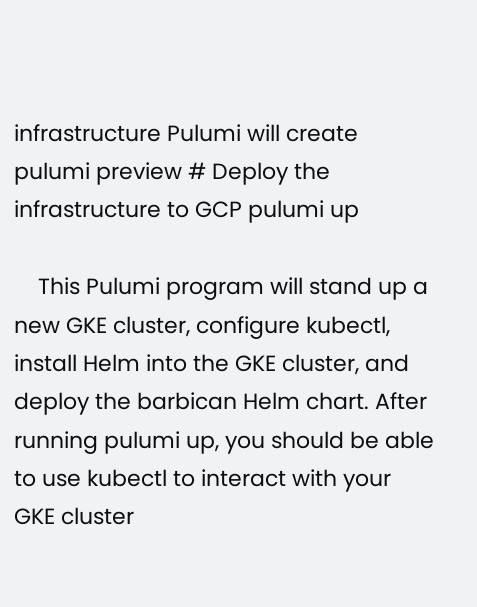infrastructure Pulumi will create pulumi preview # Deploy the infrastructure to GCP pulumi up

    This Pulumi program will stand up a new GKE cluster, configure kubectl, install Helm into the GKE cluster, and deploy the barbican Helm chart. After running pulumi up, you should be able to use kubectl to interact with your GKE cluster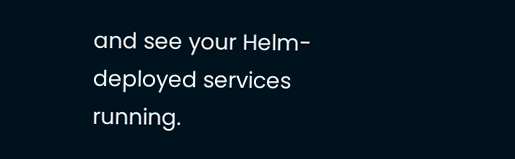and see your Helm-deployed services running.